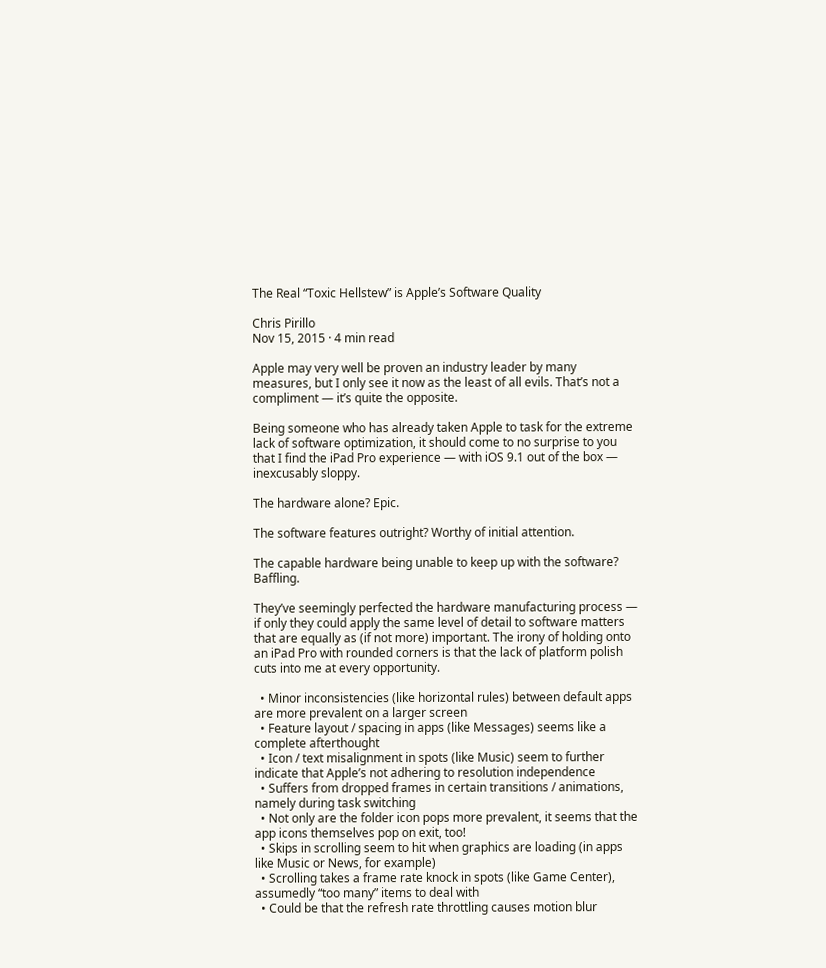The Real “Toxic Hellstew” is Apple’s Software Quality

Chris Pirillo
Nov 15, 2015 · 4 min read

Apple may very well be proven an industry leader by many measures, but I only see it now as the least of all evils. That’s not a compliment — it’s quite the opposite.

Being someone who has already taken Apple to task for the extreme lack of software optimization, it should come to no surprise to you that I find the iPad Pro experience — with iOS 9.1 out of the box — inexcusably sloppy.

The hardware alone? Epic.

The software features outright? Worthy of initial attention.

The capable hardware being unable to keep up with the software? Baffling.

They’ve seemingly perfected the hardware manufacturing process — if only they could apply the same level of detail to software matters that are equally as (if not more) important. The irony of holding onto an iPad Pro with rounded corners is that the lack of platform polish cuts into me at every opportunity.

  • Minor inconsistencies (like horizontal rules) between default apps are more prevalent on a larger screen
  • Feature layout / spacing in apps (like Messages) seems like a complete afterthought
  • Icon / text misalignment in spots (like Music) seem to further indicate that Apple’s not adhering to resolution independence
  • Suffers from dropped frames in certain transitions / animations, namely during task switching
  • Not only are the folder icon pops more prevalent, it seems that the app icons themselves pop on exit, too!
  • Skips in scrolling seem to hit when graphics are loading (in apps like Music or News, for example)
  • Scrolling takes a frame rate knock in spots (like Game Center), assumedly “too many” items to deal with
  • Could be that the refresh rate throttling causes motion blur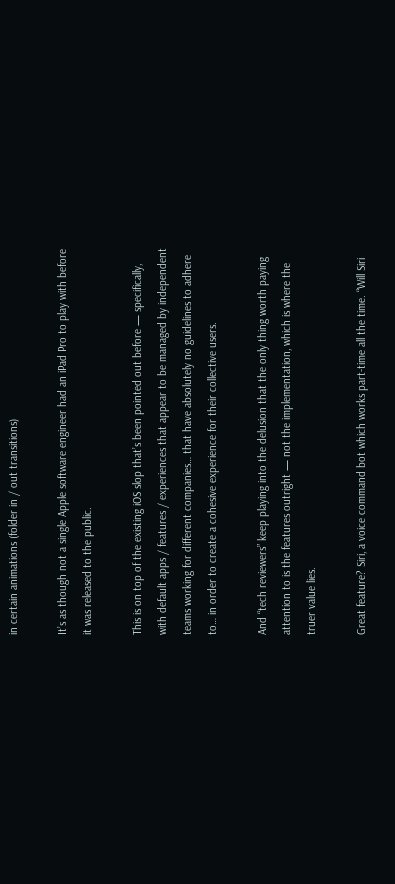in certain animations (folder in / out transitions)

It’s as though not a single Apple software engineer had an iPad Pro to play with before it was released to the public.

This is on top of the existing iOS slop that’s been pointed out before — specifically, with default apps / features / experiences that appear to be managed by independent teams working for different companies… that have absolutely no guidelines to adhere to… in order to create a cohesive experience for their collective users.

And “tech reviewers” keep playing into the delusion that the only thing worth paying attention to is the features outright — not the implementation, which is where the truer value lies.

Great feature? Siri, a voice command bot which works part-time all the time. “Will Siri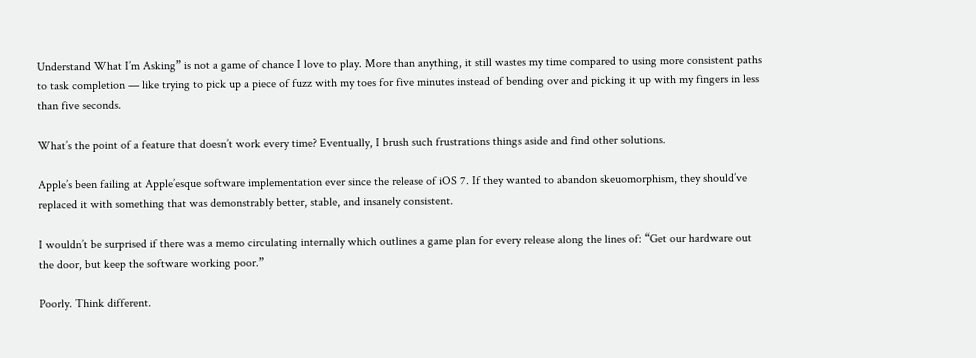Understand What I’m Asking” is not a game of chance I love to play. More than anything, it still wastes my time compared to using more consistent paths to task completion — like trying to pick up a piece of fuzz with my toes for five minutes instead of bending over and picking it up with my fingers in less than five seconds.

What’s the point of a feature that doesn’t work every time? Eventually, I brush such frustrations things aside and find other solutions.

Apple’s been failing at Apple’esque software implementation ever since the release of iOS 7. If they wanted to abandon skeuomorphism, they should’ve replaced it with something that was demonstrably better, stable, and insanely consistent.

I wouldn’t be surprised if there was a memo circulating internally which outlines a game plan for every release along the lines of: “Get our hardware out the door, but keep the software working poor.”

Poorly. Think different.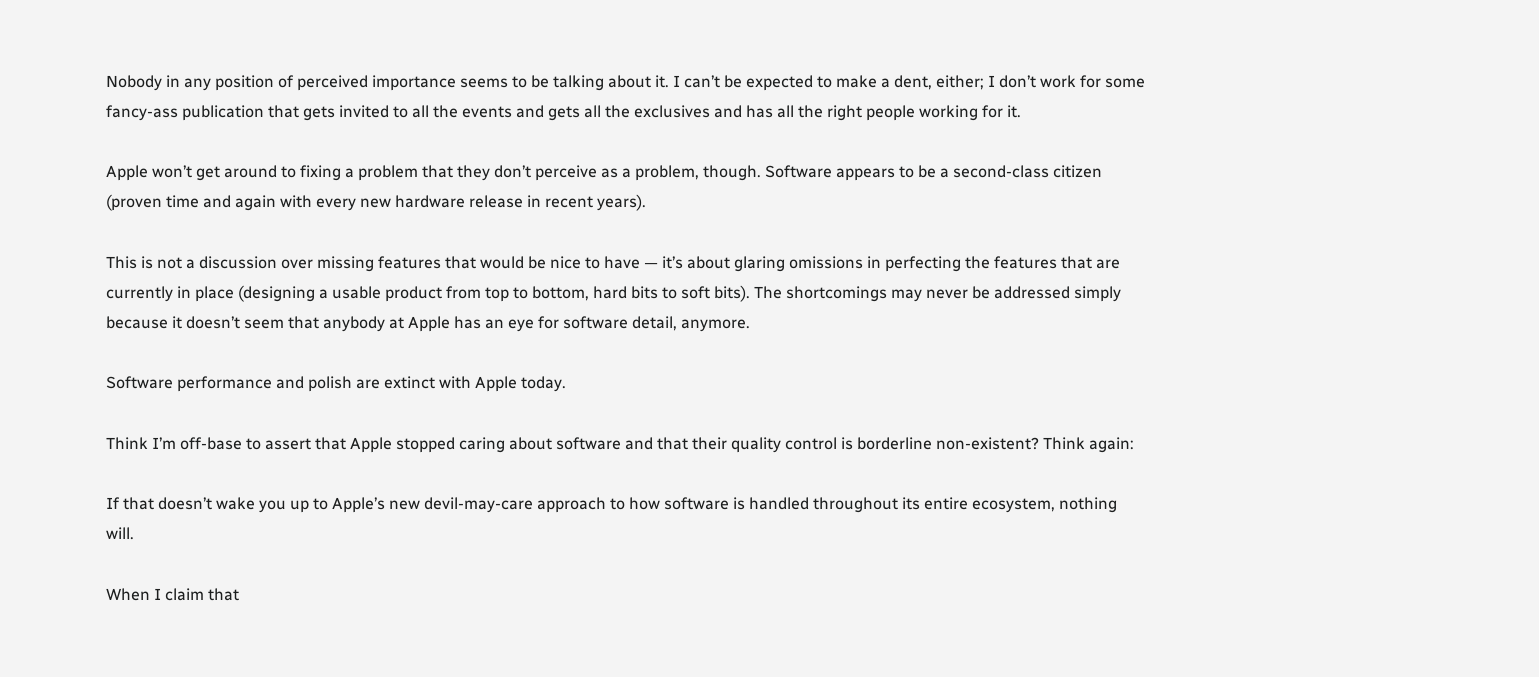Nobody in any position of perceived importance seems to be talking about it. I can’t be expected to make a dent, either; I don’t work for some fancy-ass publication that gets invited to all the events and gets all the exclusives and has all the right people working for it.

Apple won’t get around to fixing a problem that they don’t perceive as a problem, though. Software appears to be a second-class citizen (proven time and again with every new hardware release in recent years).

This is not a discussion over missing features that would be nice to have — it’s about glaring omissions in perfecting the features that are currently in place (designing a usable product from top to bottom, hard bits to soft bits). The shortcomings may never be addressed simply because it doesn’t seem that anybody at Apple has an eye for software detail, anymore.

Software performance and polish are extinct with Apple today.

Think I’m off-base to assert that Apple stopped caring about software and that their quality control is borderline non-existent? Think again:

If that doesn’t wake you up to Apple’s new devil-may-care approach to how software is handled throughout its entire ecosystem, nothing will.

When I claim that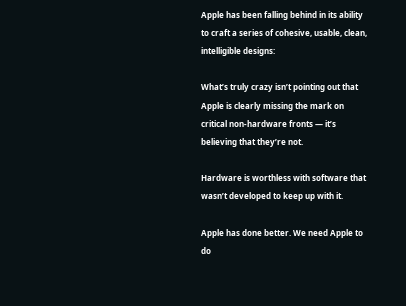Apple has been falling behind in its ability to craft a series of cohesive, usable, clean, intelligible designs:

What’s truly crazy isn’t pointing out that Apple is clearly missing the mark on critical non-hardware fronts — it’s believing that they’re not.

Hardware is worthless with software that wasn’t developed to keep up with it.

Apple has done better. We need Apple to do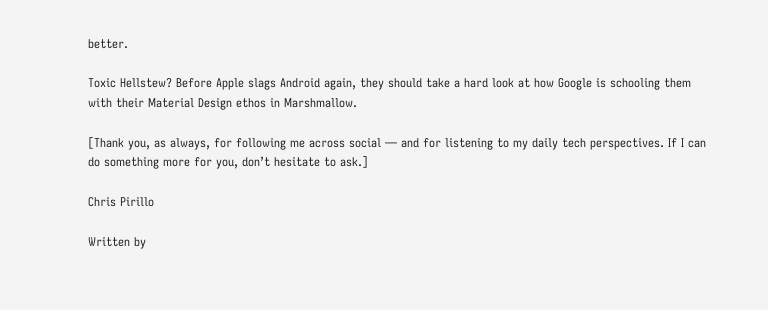better.

Toxic Hellstew? Before Apple slags Android again, they should take a hard look at how Google is schooling them with their Material Design ethos in Marshmallow.

[Thank you, as always, for following me across social — and for listening to my daily tech perspectives. If I can do something more for you, don’t hesitate to ask.]

Chris Pirillo

Written by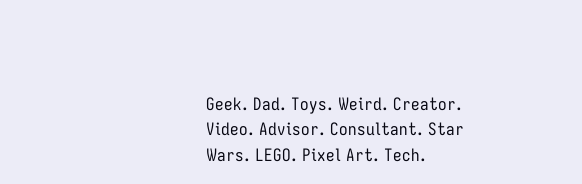Geek. Dad. Toys. Weird. Creator. Video. Advisor. Consultant. Star Wars. LEGO. Pixel Art. Tech.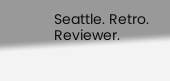Seattle. Retro. Reviewer.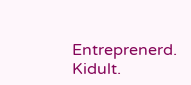Entreprenerd. Kidult.